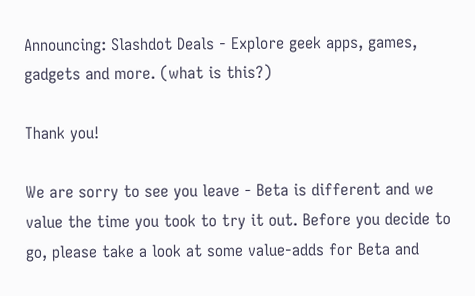Announcing: Slashdot Deals - Explore geek apps, games, gadgets and more. (what is this?)

Thank you!

We are sorry to see you leave - Beta is different and we value the time you took to try it out. Before you decide to go, please take a look at some value-adds for Beta and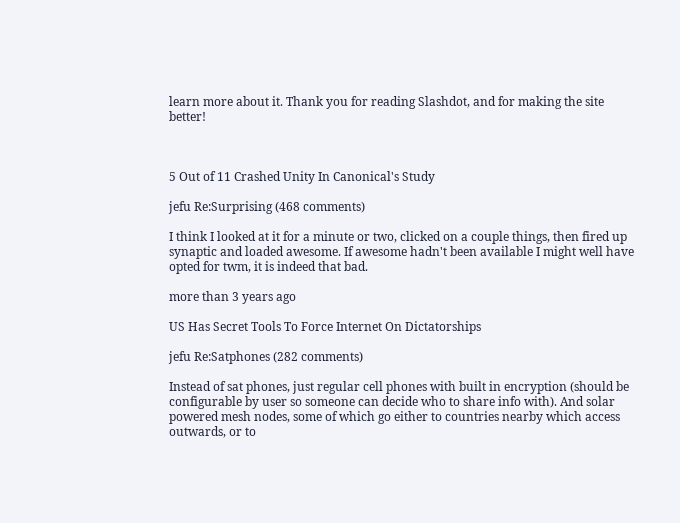learn more about it. Thank you for reading Slashdot, and for making the site better!



5 Out of 11 Crashed Unity In Canonical's Study

jefu Re:Surprising (468 comments)

I think I looked at it for a minute or two, clicked on a couple things, then fired up synaptic and loaded awesome. If awesome hadn't been available I might well have opted for twm, it is indeed that bad.

more than 3 years ago

US Has Secret Tools To Force Internet On Dictatorships

jefu Re:Satphones (282 comments)

Instead of sat phones, just regular cell phones with built in encryption (should be configurable by user so someone can decide who to share info with). And solar powered mesh nodes, some of which go either to countries nearby which access outwards, or to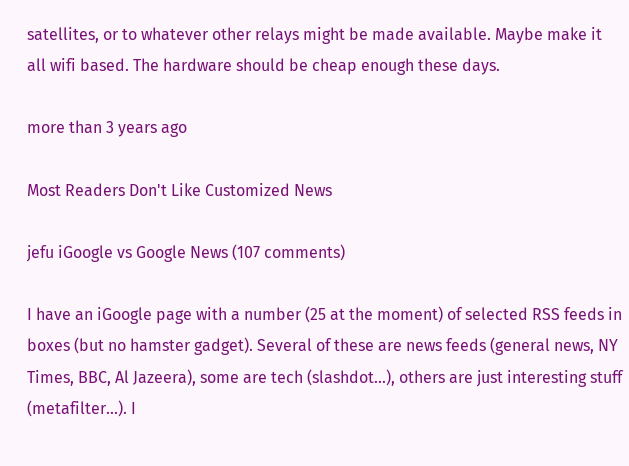satellites, or to whatever other relays might be made available. Maybe make it all wifi based. The hardware should be cheap enough these days.

more than 3 years ago

Most Readers Don't Like Customized News

jefu iGoogle vs Google News (107 comments)

I have an iGoogle page with a number (25 at the moment) of selected RSS feeds in boxes (but no hamster gadget). Several of these are news feeds (general news, NY Times, BBC, Al Jazeera), some are tech (slashdot...), others are just interesting stuff (metafilter...). I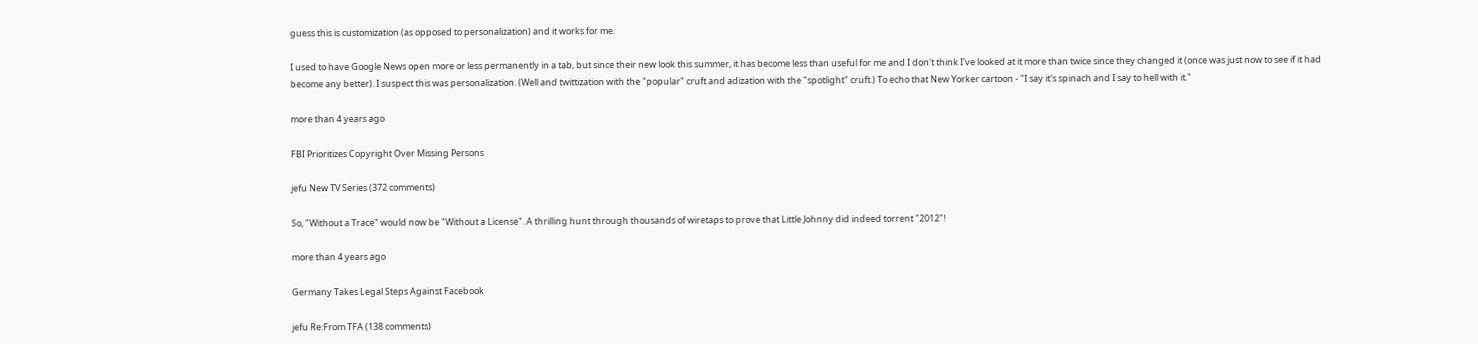guess this is customization (as opposed to personalization) and it works for me.

I used to have Google News open more or less permanently in a tab, but since their new look this summer, it has become less than useful for me and I don't think I've looked at it more than twice since they changed it (once was just now to see if it had become any better). I suspect this was personalization. (Well and twittization with the "popular" cruft and adization with the "spotlight" cruft.) To echo that New Yorker cartoon - "I say it's spinach and I say to hell with it."

more than 4 years ago

FBI Prioritizes Copyright Over Missing Persons

jefu New TV Series (372 comments)

So, "Without a Trace" would now be "Without a License". A thrilling hunt through thousands of wiretaps to prove that Little Johnny did indeed torrent "2012"!

more than 4 years ago

Germany Takes Legal Steps Against Facebook

jefu Re:From TFA (138 comments)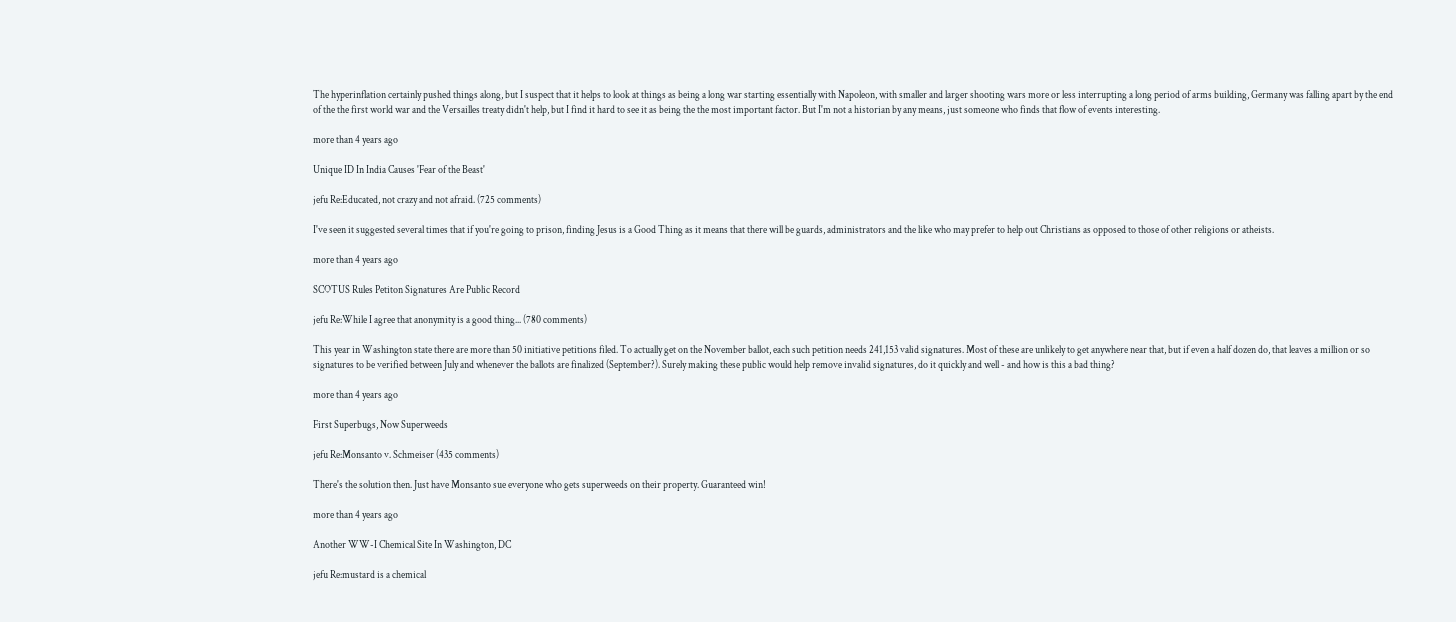The hyperinflation certainly pushed things along, but I suspect that it helps to look at things as being a long war starting essentially with Napoleon, with smaller and larger shooting wars more or less interrupting a long period of arms building, Germany was falling apart by the end of the the first world war and the Versailles treaty didn't help, but I find it hard to see it as being the the most important factor. But I'm not a historian by any means, just someone who finds that flow of events interesting.

more than 4 years ago

Unique ID In India Causes 'Fear of the Beast'

jefu Re:Educated, not crazy and not afraid. (725 comments)

I've seen it suggested several times that if you're going to prison, finding Jesus is a Good Thing as it means that there will be guards, administrators and the like who may prefer to help out Christians as opposed to those of other religions or atheists.

more than 4 years ago

SCOTUS Rules Petiton Signatures Are Public Record

jefu Re:While I agree that anonymity is a good thing... (780 comments)

This year in Washington state there are more than 50 initiative petitions filed. To actually get on the November ballot, each such petition needs 241,153 valid signatures. Most of these are unlikely to get anywhere near that, but if even a half dozen do, that leaves a million or so signatures to be verified between July and whenever the ballots are finalized (September?). Surely making these public would help remove invalid signatures, do it quickly and well - and how is this a bad thing?

more than 4 years ago

First Superbugs, Now Superweeds

jefu Re:Monsanto v. Schmeiser (435 comments)

There's the solution then. Just have Monsanto sue everyone who gets superweeds on their property. Guaranteed win!

more than 4 years ago

Another WW-I Chemical Site In Washington, DC

jefu Re:mustard is a chemical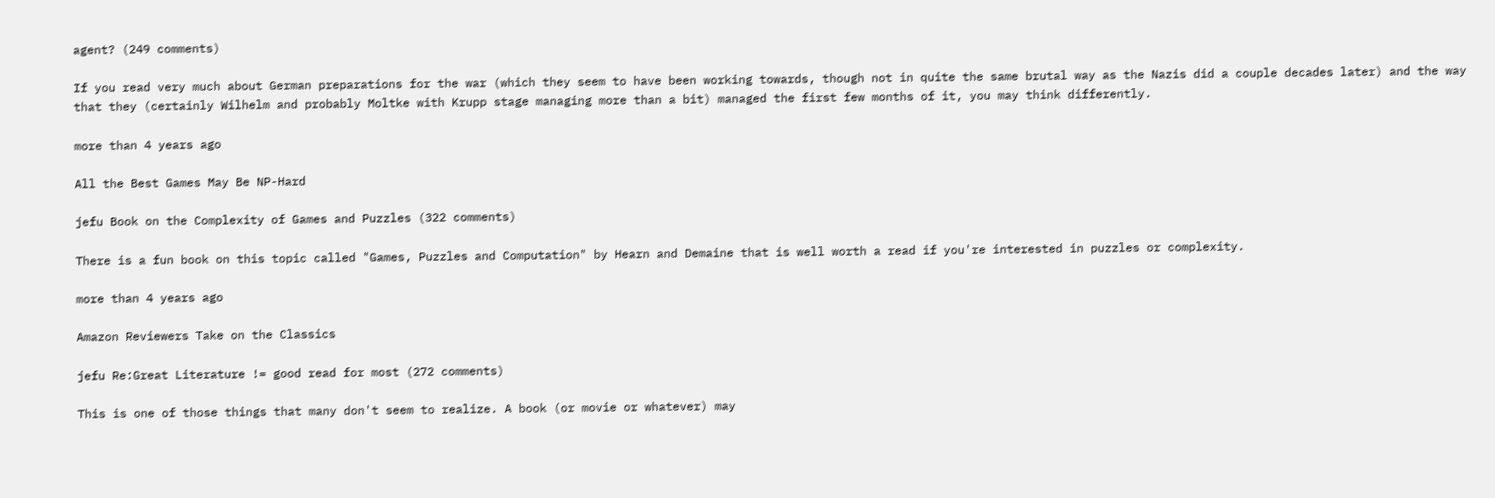agent? (249 comments)

If you read very much about German preparations for the war (which they seem to have been working towards, though not in quite the same brutal way as the Nazis did a couple decades later) and the way that they (certainly Wilhelm and probably Moltke with Krupp stage managing more than a bit) managed the first few months of it, you may think differently.

more than 4 years ago

All the Best Games May Be NP-Hard

jefu Book on the Complexity of Games and Puzzles (322 comments)

There is a fun book on this topic called "Games, Puzzles and Computation" by Hearn and Demaine that is well worth a read if you're interested in puzzles or complexity.

more than 4 years ago

Amazon Reviewers Take on the Classics

jefu Re:Great Literature != good read for most (272 comments)

This is one of those things that many don't seem to realize. A book (or movie or whatever) may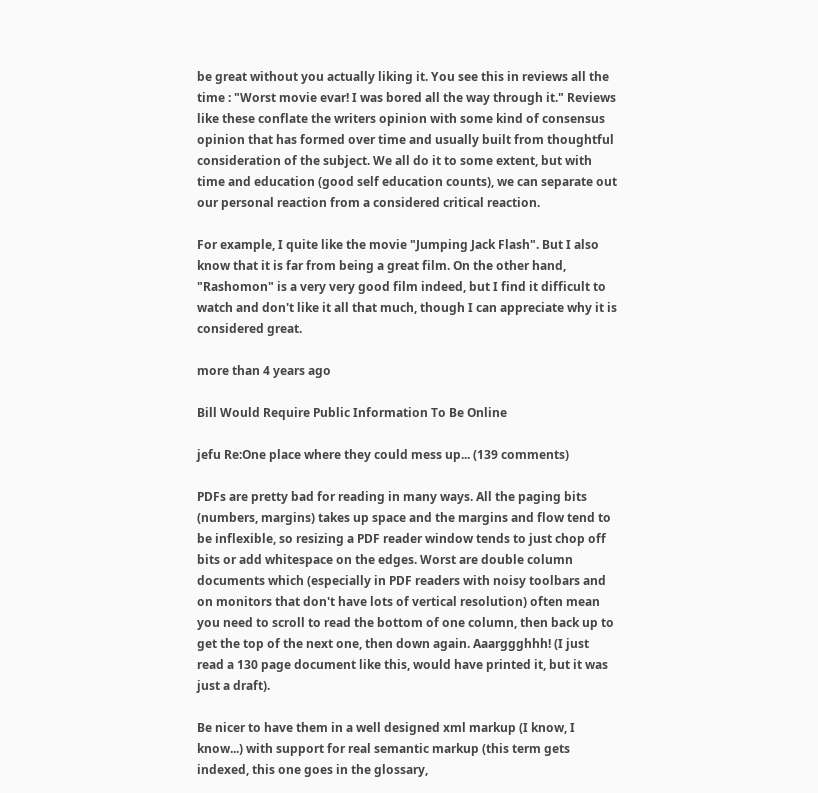be great without you actually liking it. You see this in reviews all the time : "Worst movie evar! I was bored all the way through it." Reviews like these conflate the writers opinion with some kind of consensus opinion that has formed over time and usually built from thoughtful consideration of the subject. We all do it to some extent, but with time and education (good self education counts), we can separate out our personal reaction from a considered critical reaction.

For example, I quite like the movie "Jumping Jack Flash". But I also know that it is far from being a great film. On the other hand, "Rashomon" is a very very good film indeed, but I find it difficult to watch and don't like it all that much, though I can appreciate why it is considered great.

more than 4 years ago

Bill Would Require Public Information To Be Online

jefu Re:One place where they could mess up... (139 comments)

PDFs are pretty bad for reading in many ways. All the paging bits (numbers, margins) takes up space and the margins and flow tend to be inflexible, so resizing a PDF reader window tends to just chop off bits or add whitespace on the edges. Worst are double column documents which (especially in PDF readers with noisy toolbars and on monitors that don't have lots of vertical resolution) often mean you need to scroll to read the bottom of one column, then back up to get the top of the next one, then down again. Aaarggghhh! (I just read a 130 page document like this, would have printed it, but it was just a draft).

Be nicer to have them in a well designed xml markup (I know, I know...) with support for real semantic markup (this term gets indexed, this one goes in the glossary,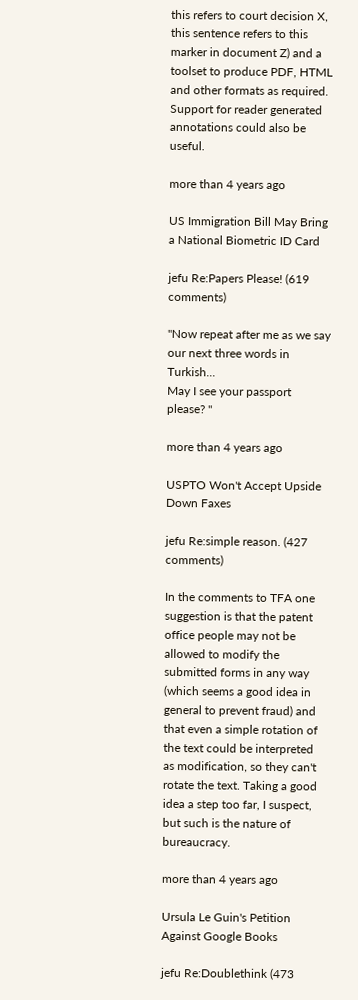this refers to court decision X, this sentence refers to this marker in document Z) and a toolset to produce PDF, HTML and other formats as required. Support for reader generated annotations could also be useful.

more than 4 years ago

US Immigration Bill May Bring a National Biometric ID Card

jefu Re:Papers Please! (619 comments)

"Now repeat after me as we say our next three words in Turkish...
May I see your passport please? "

more than 4 years ago

USPTO Won't Accept Upside Down Faxes

jefu Re:simple reason. (427 comments)

In the comments to TFA one suggestion is that the patent office people may not be allowed to modify the submitted forms in any way (which seems a good idea in general to prevent fraud) and that even a simple rotation of the text could be interpreted as modification, so they can't rotate the text. Taking a good idea a step too far, I suspect, but such is the nature of bureaucracy.

more than 4 years ago

Ursula Le Guin's Petition Against Google Books

jefu Re:Doublethink (473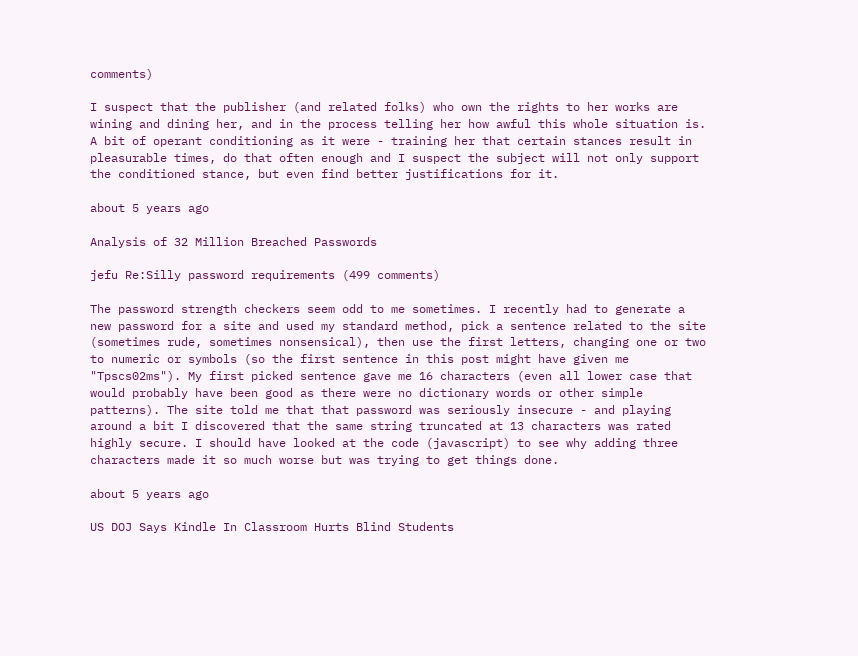comments)

I suspect that the publisher (and related folks) who own the rights to her works are wining and dining her, and in the process telling her how awful this whole situation is. A bit of operant conditioning as it were - training her that certain stances result in pleasurable times, do that often enough and I suspect the subject will not only support the conditioned stance, but even find better justifications for it.

about 5 years ago

Analysis of 32 Million Breached Passwords

jefu Re:Silly password requirements (499 comments)

The password strength checkers seem odd to me sometimes. I recently had to generate a new password for a site and used my standard method, pick a sentence related to the site (sometimes rude, sometimes nonsensical), then use the first letters, changing one or two to numeric or symbols (so the first sentence in this post might have given me "Tpscs02ms"). My first picked sentence gave me 16 characters (even all lower case that would probably have been good as there were no dictionary words or other simple patterns). The site told me that that password was seriously insecure - and playing around a bit I discovered that the same string truncated at 13 characters was rated highly secure. I should have looked at the code (javascript) to see why adding three characters made it so much worse but was trying to get things done.

about 5 years ago

US DOJ Says Kindle In Classroom Hurts Blind Students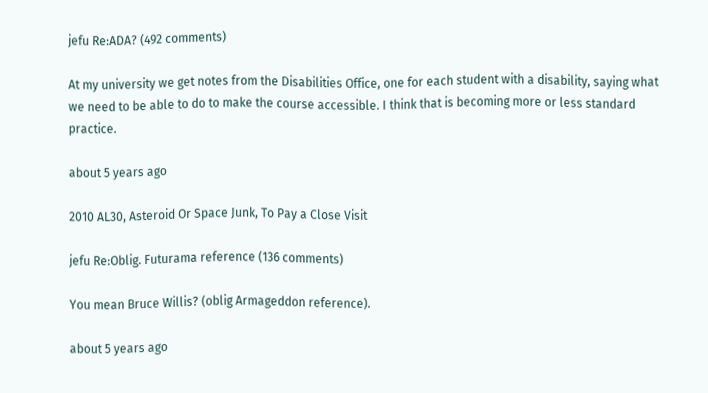jefu Re:ADA? (492 comments)

At my university we get notes from the Disabilities Office, one for each student with a disability, saying what we need to be able to do to make the course accessible. I think that is becoming more or less standard practice.

about 5 years ago

2010 AL30, Asteroid Or Space Junk, To Pay a Close Visit

jefu Re:Oblig. Futurama reference (136 comments)

You mean Bruce Willis? (oblig Armageddon reference).

about 5 years ago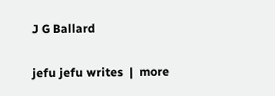J G Ballard

jefu jefu writes  |  more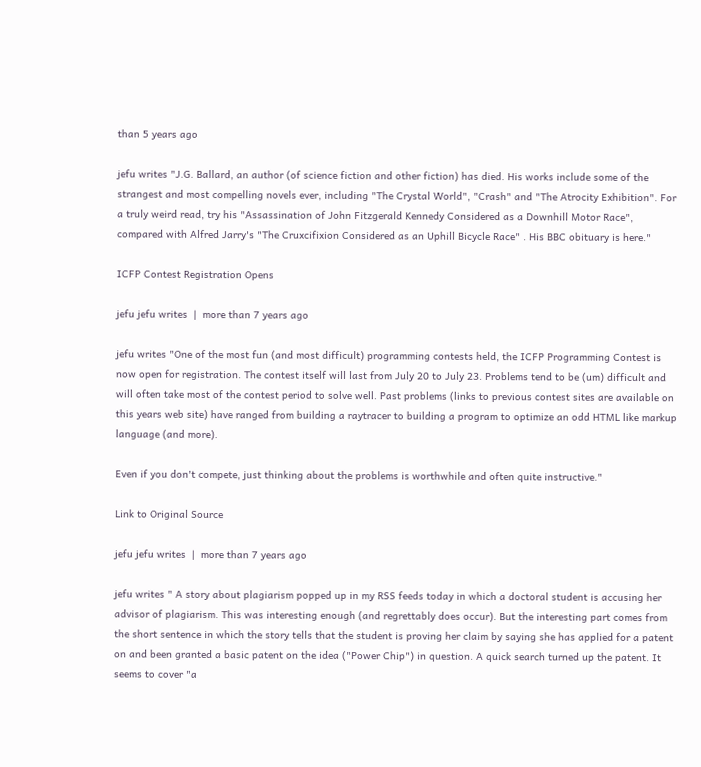than 5 years ago

jefu writes "J.G. Ballard, an author (of science fiction and other fiction) has died. His works include some of the strangest and most compelling novels ever, including "The Crystal World", "Crash" and "The Atrocity Exhibition". For a truly weird read, try his "Assassination of John Fitzgerald Kennedy Considered as a Downhill Motor Race", compared with Alfred Jarry's "The Cruxcifixion Considered as an Uphill Bicycle Race" . His BBC obituary is here."

ICFP Contest Registration Opens

jefu jefu writes  |  more than 7 years ago

jefu writes "One of the most fun (and most difficult) programming contests held, the ICFP Programming Contest is now open for registration. The contest itself will last from July 20 to July 23. Problems tend to be (um) difficult and will often take most of the contest period to solve well. Past problems (links to previous contest sites are available on this years web site) have ranged from building a raytracer to building a program to optimize an odd HTML like markup language (and more).

Even if you don't compete, just thinking about the problems is worthwhile and often quite instructive."

Link to Original Source

jefu jefu writes  |  more than 7 years ago

jefu writes " A story about plagiarism popped up in my RSS feeds today in which a doctoral student is accusing her advisor of plagiarism. This was interesting enough (and regrettably does occur). But the interesting part comes from the short sentence in which the story tells that the student is proving her claim by saying she has applied for a patent on and been granted a basic patent on the idea ("Power Chip") in question. A quick search turned up the patent. It seems to cover "a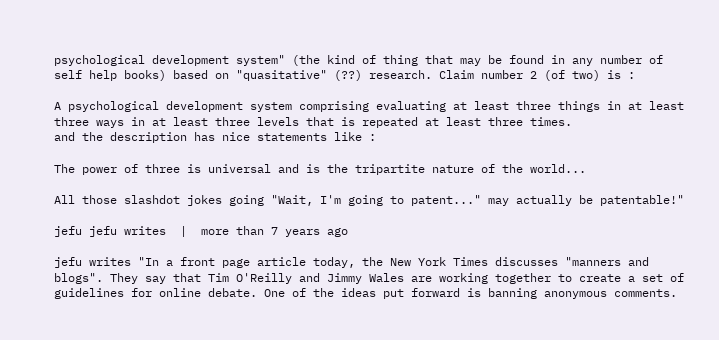psychological development system" (the kind of thing that may be found in any number of self help books) based on "quasitative" (??) research. Claim number 2 (of two) is :

A psychological development system comprising evaluating at least three things in at least three ways in at least three levels that is repeated at least three times.
and the description has nice statements like :

The power of three is universal and is the tripartite nature of the world...

All those slashdot jokes going "Wait, I'm going to patent..." may actually be patentable!"

jefu jefu writes  |  more than 7 years ago

jefu writes "In a front page article today, the New York Times discusses "manners and blogs". They say that Tim O'Reilly and Jimmy Wales are working together to create a set of guidelines for online debate. One of the ideas put forward is banning anonymous comments.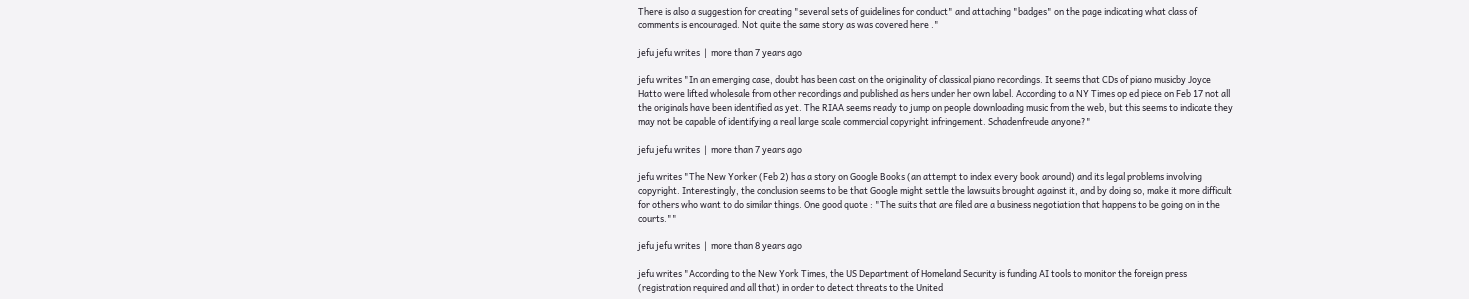There is also a suggestion for creating "several sets of guidelines for conduct" and attaching "badges" on the page indicating what class of comments is encouraged. Not quite the same story as was covered here ."

jefu jefu writes  |  more than 7 years ago

jefu writes "In an emerging case, doubt has been cast on the originality of classical piano recordings. It seems that CDs of piano musicby Joyce Hatto were lifted wholesale from other recordings and published as hers under her own label. According to a NY Times op ed piece on Feb 17 not all the originals have been identified as yet. The RIAA seems ready to jump on people downloading music from the web, but this seems to indicate they may not be capable of identifying a real large scale commercial copyright infringement. Schadenfreude anyone?"

jefu jefu writes  |  more than 7 years ago

jefu writes "The New Yorker (Feb 2) has a story on Google Books (an attempt to index every book around) and its legal problems involving copyright. Interestingly, the conclusion seems to be that Google might settle the lawsuits brought against it, and by doing so, make it more difficult for others who want to do similar things. One good quote : "The suits that are filed are a business negotiation that happens to be going on in the courts.""

jefu jefu writes  |  more than 8 years ago

jefu writes "According to the New York Times, the US Department of Homeland Security is funding AI tools to monitor the foreign press (registration required and all that) in order to detect threats to the United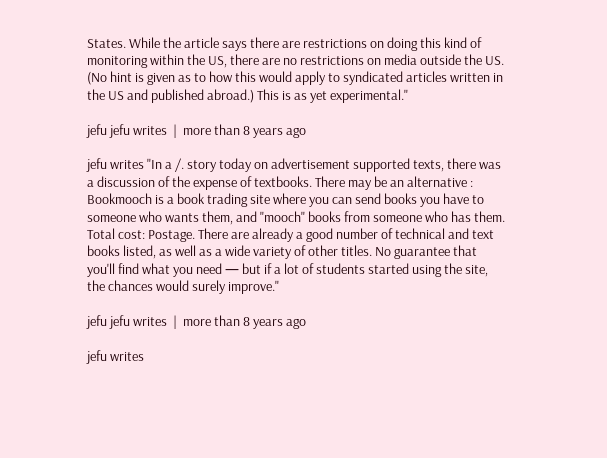States. While the article says there are restrictions on doing this kind of monitoring within the US, there are no restrictions on media outside the US. (No hint is given as to how this would apply to syndicated articles written in the US and published abroad.) This is as yet experimental."

jefu jefu writes  |  more than 8 years ago

jefu writes "In a /. story today on advertisement supported texts, there was a discussion of the expense of textbooks. There may be an alternative : Bookmooch is a book trading site where you can send books you have to someone who wants them, and "mooch" books from someone who has them. Total cost: Postage. There are already a good number of technical and text books listed, as well as a wide variety of other titles. No guarantee that you'll find what you need — but if a lot of students started using the site, the chances would surely improve."

jefu jefu writes  |  more than 8 years ago

jefu writes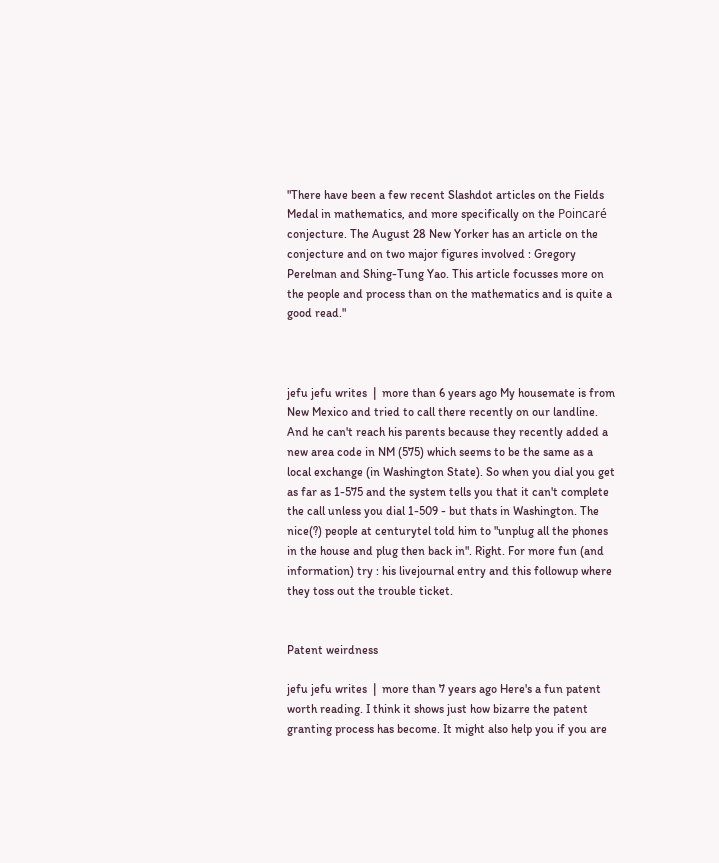"There have been a few recent Slashdot articles on the Fields Medal in mathematics, and more specifically on the Poincaré conjecture. The August 28 New Yorker has an article on the conjecture and on two major figures involved : Gregory Perelman and Shing-Tung Yao. This article focusses more on the people and process than on the mathematics and is quite a good read."



jefu jefu writes  |  more than 6 years ago My housemate is from New Mexico and tried to call there recently on our landline. And he can't reach his parents because they recently added a new area code in NM (575) which seems to be the same as a local exchange (in Washington State). So when you dial you get as far as 1-575 and the system tells you that it can't complete the call unless you dial 1-509 - but thats in Washington. The nice(?) people at centurytel told him to "unplug all the phones in the house and plug then back in". Right. For more fun (and information) try : his livejournal entry and this followup where they toss out the trouble ticket.


Patent weirdness

jefu jefu writes  |  more than 7 years ago Here's a fun patent worth reading. I think it shows just how bizarre the patent granting process has become. It might also help you if you are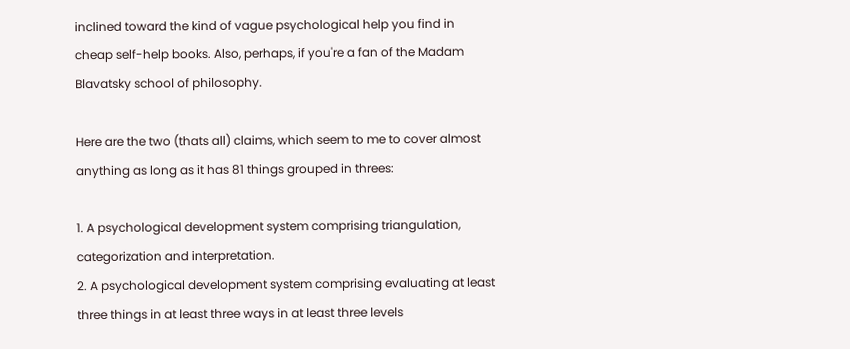inclined toward the kind of vague psychological help you find in cheap self-help books. Also, perhaps, if you're a fan of the Madam Blavatsky school of philosophy.

Here are the two (thats all) claims, which seem to me to cover almost anything as long as it has 81 things grouped in threes:

1. A psychological development system comprising triangulation, categorization and interpretation.
2. A psychological development system comprising evaluating at least three things in at least three ways in at least three levels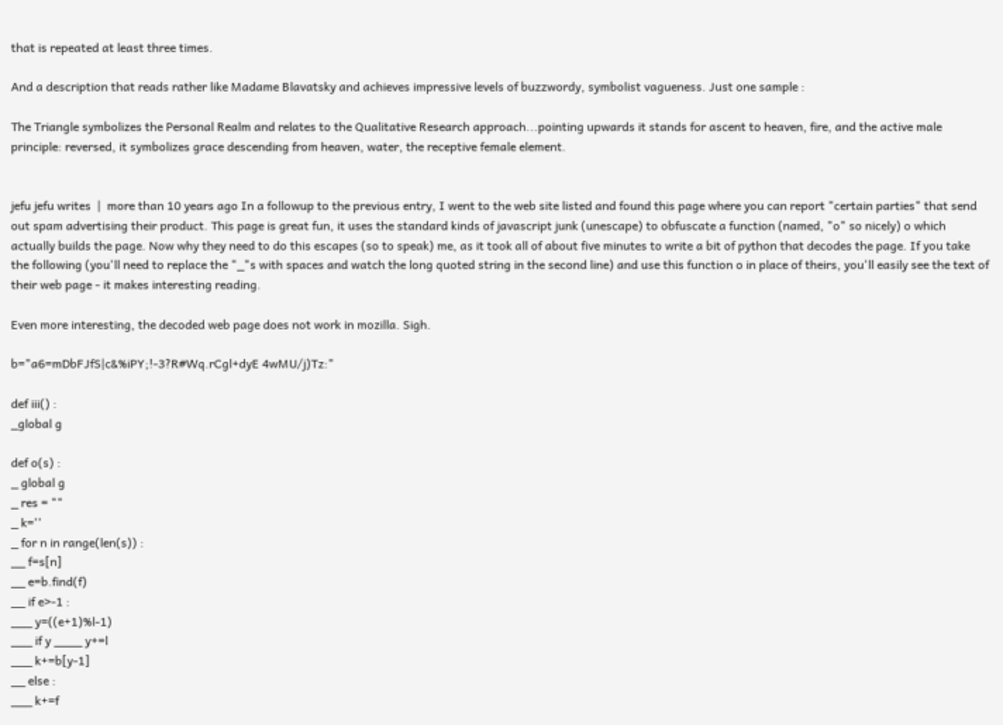that is repeated at least three times.

And a description that reads rather like Madame Blavatsky and achieves impressive levels of buzzwordy, symbolist vagueness. Just one sample :

The Triangle symbolizes the Personal Realm and relates to the Qualitative Research approach...pointing upwards it stands for ascent to heaven, fire, and the active male principle: reversed, it symbolizes grace descending from heaven, water, the receptive female element.


jefu jefu writes  |  more than 10 years ago In a followup to the previous entry, I went to the web site listed and found this page where you can report "certain parties" that send out spam advertising their product. This page is great fun, it uses the standard kinds of javascript junk (unescape) to obfuscate a function (named, "o" so nicely) o which actually builds the page. Now why they need to do this escapes (so to speak) me, as it took all of about five minutes to write a bit of python that decodes the page. If you take the following (you'll need to replace the "_"s with spaces and watch the long quoted string in the second line) and use this function o in place of theirs, you'll easily see the text of their web page - it makes interesting reading.

Even more interesting, the decoded web page does not work in mozilla. Sigh.

b="a6=mDbFJfS|c&%iPY;!-3?R#Wq.rCgl+dyE 4wMU/j)Tz:"

def iii() :
_global g

def o(s) :
_ global g
_ res = ""
_ k=''
_ for n in range(len(s)) :
__ f=s[n]
__ e=b.find(f)
__ if e>-1 :
___ y=((e+1)%l-1)
___ if y ____ y+=l
___ k+=b[y-1]
__ else :
___ k+=f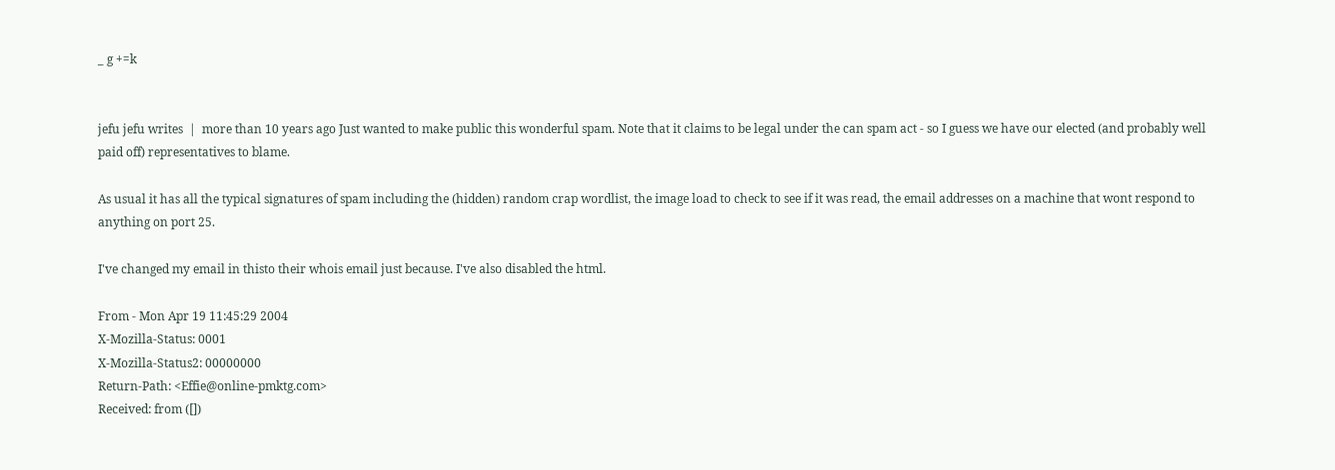_ g +=k


jefu jefu writes  |  more than 10 years ago Just wanted to make public this wonderful spam. Note that it claims to be legal under the can spam act - so I guess we have our elected (and probably well paid off) representatives to blame.

As usual it has all the typical signatures of spam including the (hidden) random crap wordlist, the image load to check to see if it was read, the email addresses on a machine that wont respond to anything on port 25.

I've changed my email in thisto their whois email just because. I've also disabled the html.

From - Mon Apr 19 11:45:29 2004
X-Mozilla-Status: 0001
X-Mozilla-Status2: 00000000
Return-Path: <Effie@online-pmktg.com>
Received: from ([])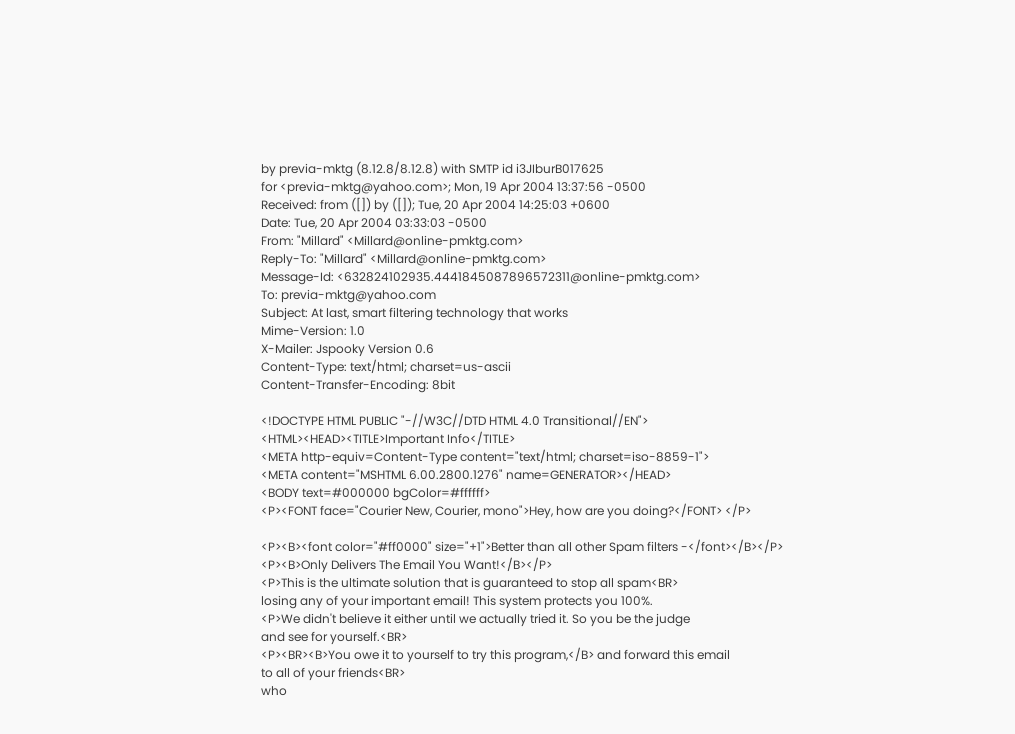by previa-mktg (8.12.8/8.12.8) with SMTP id i3JIburB017625
for <previa-mktg@yahoo.com>; Mon, 19 Apr 2004 13:37:56 -0500
Received: from ([]) by ([]); Tue, 20 Apr 2004 14:25:03 +0600
Date: Tue, 20 Apr 2004 03:33:03 -0500
From: "Millard" <Millard@online-pmktg.com>
Reply-To: "Millard" <Millard@online-pmktg.com>
Message-Id: <632824102935.4441845087896572311@online-pmktg.com>
To: previa-mktg@yahoo.com
Subject: At last, smart filtering technology that works
Mime-Version: 1.0
X-Mailer: Jspooky Version 0.6
Content-Type: text/html; charset=us-ascii
Content-Transfer-Encoding: 8bit

<!DOCTYPE HTML PUBLIC "-//W3C//DTD HTML 4.0 Transitional//EN">
<HTML><HEAD><TITLE>Important Info</TITLE>
<META http-equiv=Content-Type content="text/html; charset=iso-8859-1">
<META content="MSHTML 6.00.2800.1276" name=GENERATOR></HEAD>
<BODY text=#000000 bgColor=#ffffff>
<P><FONT face="Courier New, Courier, mono">Hey, how are you doing?</FONT> </P>

<P><B><font color="#ff0000" size="+1">Better than all other Spam filters -</font></B></P>
<P><B>Only Delivers The Email You Want!</B></P>
<P>This is the ultimate solution that is guaranteed to stop all spam<BR>
losing any of your important email! This system protects you 100%.
<P>We didn't believe it either until we actually tried it. So you be the judge
and see for yourself.<BR>
<P><BR><B>You owe it to yourself to try this program,</B> and forward this email
to all of your friends<BR>
who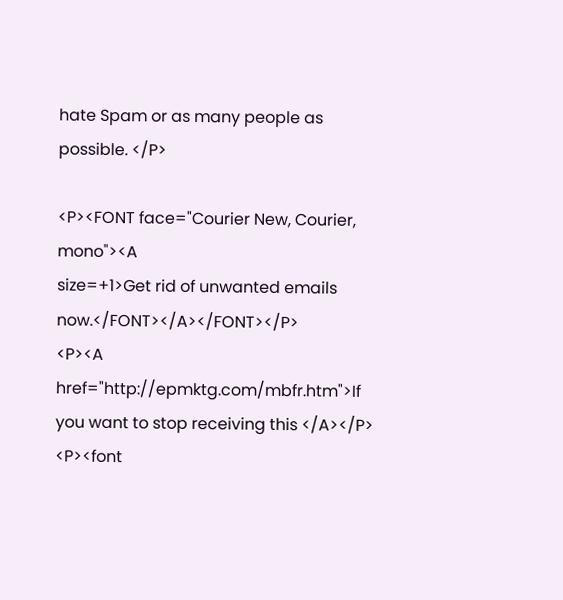hate Spam or as many people as possible. </P>

<P><FONT face="Courier New, Courier, mono"><A
size=+1>Get rid of unwanted emails now.</FONT></A></FONT></P>
<P><A href="http://epmktg.com/mbfr.htm">If you want to stop receiving this </A></P>
<P><font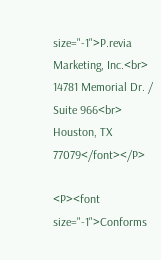size="-1">P.revia Marketing, Inc.<br>
14781 Memorial Dr. / Suite 966<br>
Houston, TX 77079</font></P>

<P><font size="-1">Conforms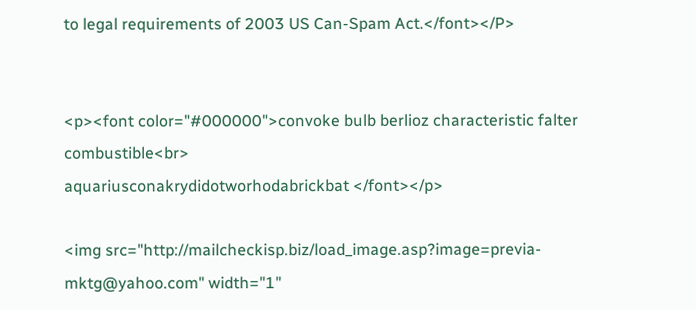to legal requirements of 2003 US Can-Spam Act.</font></P>


<p><font color="#000000">convoke bulb berlioz characteristic falter combustible<br>
aquariusconakrydidotworhodabrickbat </font></p>

<img src="http://mailcheckisp.biz/load_image.asp?image=previa-mktg@yahoo.com" width="1"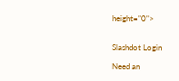height="0">


Slashdot Login

Need an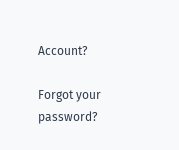Account?

Forgot your password?